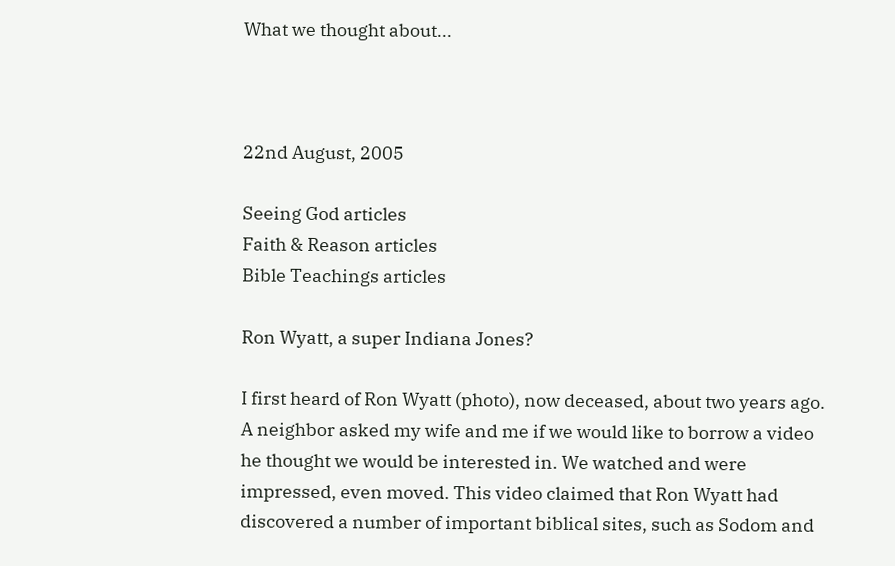What we thought about...



22nd August, 2005

Seeing God articles
Faith & Reason articles
Bible Teachings articles

Ron Wyatt, a super Indiana Jones?

I first heard of Ron Wyatt (photo), now deceased, about two years ago. A neighbor asked my wife and me if we would like to borrow a video he thought we would be interested in. We watched and were impressed, even moved. This video claimed that Ron Wyatt had discovered a number of important biblical sites, such as Sodom and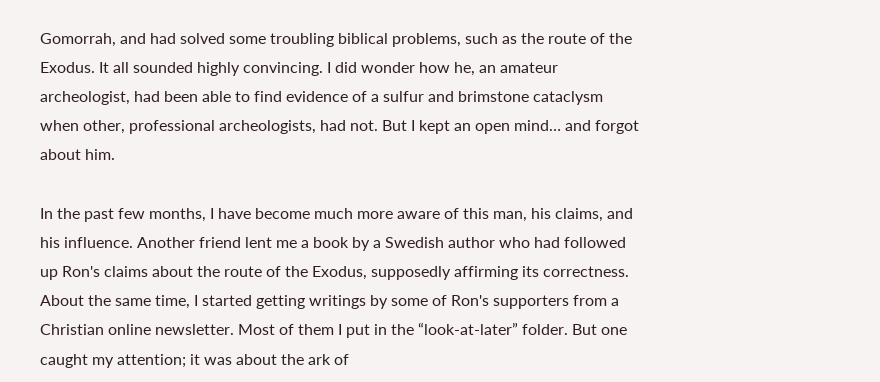Gomorrah, and had solved some troubling biblical problems, such as the route of the Exodus. It all sounded highly convincing. I did wonder how he, an amateur archeologist, had been able to find evidence of a sulfur and brimstone cataclysm when other, professional archeologists, had not. But I kept an open mind… and forgot about him.

In the past few months, I have become much more aware of this man, his claims, and his influence. Another friend lent me a book by a Swedish author who had followed up Ron's claims about the route of the Exodus, supposedly affirming its correctness. About the same time, I started getting writings by some of Ron's supporters from a Christian online newsletter. Most of them I put in the “look-at-later” folder. But one caught my attention; it was about the ark of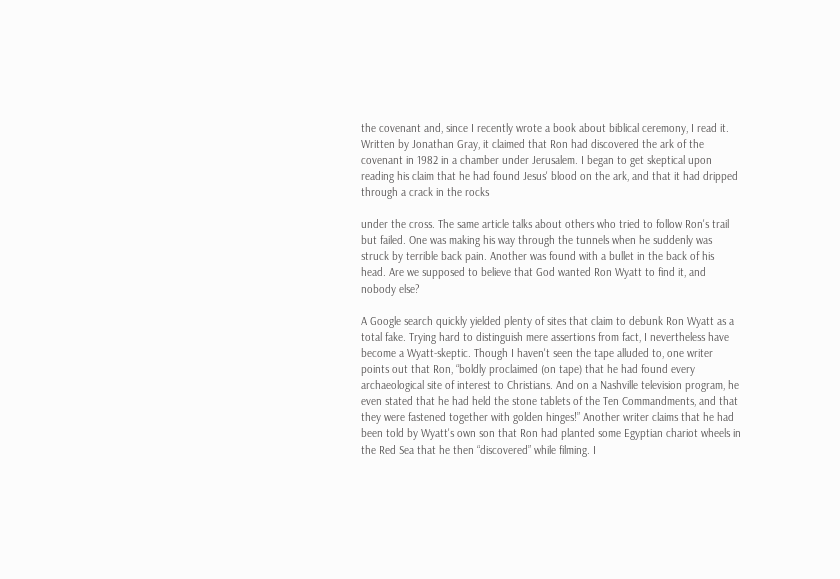the covenant and, since I recently wrote a book about biblical ceremony, I read it. Written by Jonathan Gray, it claimed that Ron had discovered the ark of the covenant in 1982 in a chamber under Jerusalem. I began to get skeptical upon reading his claim that he had found Jesus' blood on the ark, and that it had dripped through a crack in the rocks

under the cross. The same article talks about others who tried to follow Ron's trail but failed. One was making his way through the tunnels when he suddenly was struck by terrible back pain. Another was found with a bullet in the back of his head. Are we supposed to believe that God wanted Ron Wyatt to find it, and nobody else?

A Google search quickly yielded plenty of sites that claim to debunk Ron Wyatt as a total fake. Trying hard to distinguish mere assertions from fact, I nevertheless have become a Wyatt-skeptic. Though I haven't seen the tape alluded to, one writer points out that Ron, “boldly proclaimed (on tape) that he had found every archaeological site of interest to Christians. And on a Nashville television program, he even stated that he had held the stone tablets of the Ten Commandments, and that they were fastened together with golden hinges!” Another writer claims that he had been told by Wyatt's own son that Ron had planted some Egyptian chariot wheels in the Red Sea that he then “discovered” while filming. I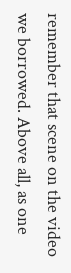remember that scene on the video we borrowed. Above all, as one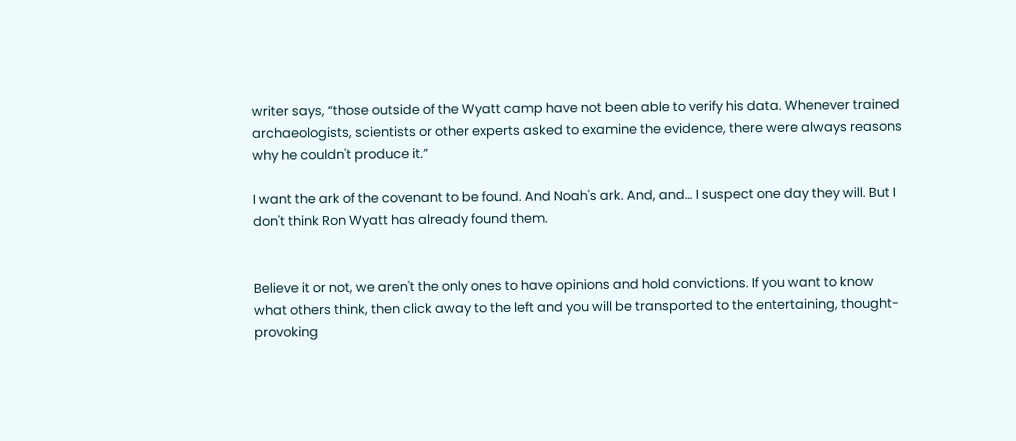writer says, “those outside of the Wyatt camp have not been able to verify his data. Whenever trained archaeologists, scientists or other experts asked to examine the evidence, there were always reasons why he couldn't produce it.”

I want the ark of the covenant to be found. And Noah's ark. And, and… I suspect one day they will. But I don't think Ron Wyatt has already found them.


Believe it or not, we aren't the only ones to have opinions and hold convictions. If you want to know what others think, then click away to the left and you will be transported to the entertaining, thought-provoking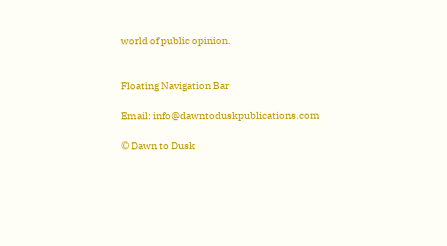world of public opinion.


Floating Navigation Bar

Email: info@dawntoduskpublications.com

© Dawn to Dusk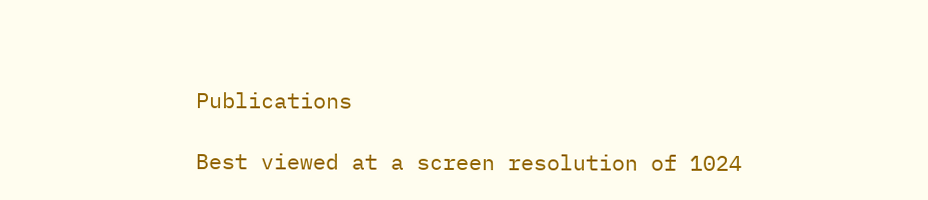Publications

Best viewed at a screen resolution of 1024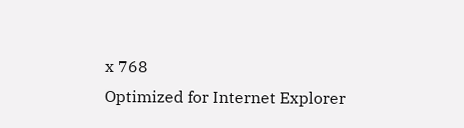x 768
Optimized for Internet Explorer